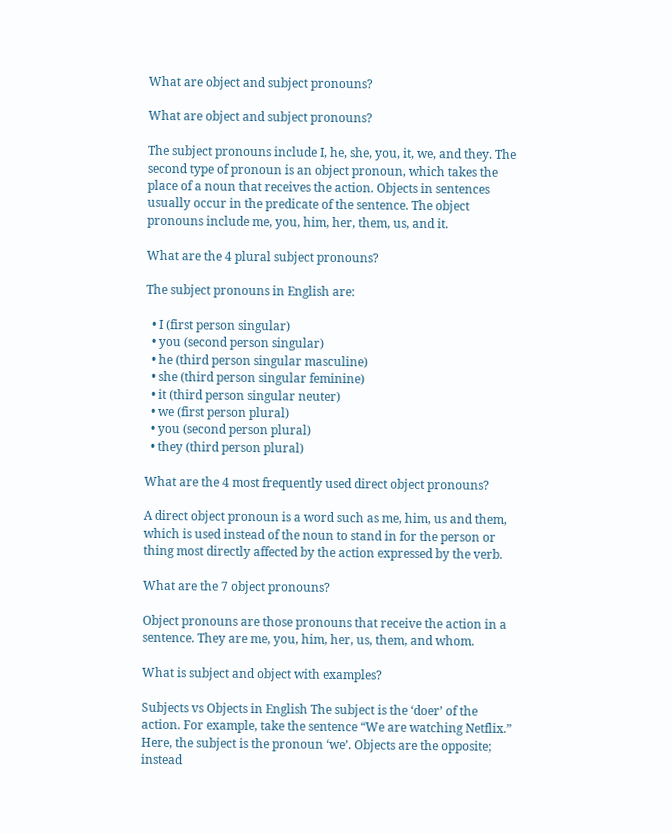What are object and subject pronouns?

What are object and subject pronouns?

The subject pronouns include I, he, she, you, it, we, and they. The second type of pronoun is an object pronoun, which takes the place of a noun that receives the action. Objects in sentences usually occur in the predicate of the sentence. The object pronouns include me, you, him, her, them, us, and it.

What are the 4 plural subject pronouns?

The subject pronouns in English are:

  • I (first person singular)
  • you (second person singular)
  • he (third person singular masculine)
  • she (third person singular feminine)
  • it (third person singular neuter)
  • we (first person plural)
  • you (second person plural)
  • they (third person plural)

What are the 4 most frequently used direct object pronouns?

A direct object pronoun is a word such as me, him, us and them, which is used instead of the noun to stand in for the person or thing most directly affected by the action expressed by the verb.

What are the 7 object pronouns?

Object pronouns are those pronouns that receive the action in a sentence. They are me, you, him, her, us, them, and whom.

What is subject and object with examples?

Subjects vs Objects in English The subject is the ‘doer’ of the action. For example, take the sentence “We are watching Netflix.” Here, the subject is the pronoun ‘we’. Objects are the opposite; instead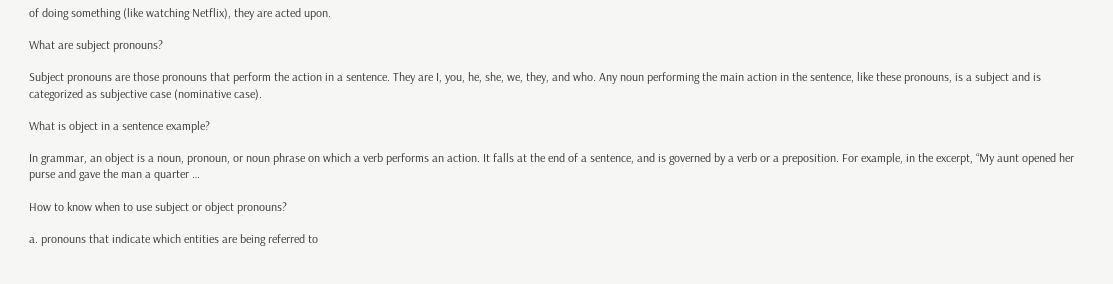of doing something (like watching Netflix), they are acted upon.

What are subject pronouns?

Subject pronouns are those pronouns that perform the action in a sentence. They are I, you, he, she, we, they, and who. Any noun performing the main action in the sentence, like these pronouns, is a subject and is categorized as subjective case (nominative case).

What is object in a sentence example?

In grammar, an object is a noun, pronoun, or noun phrase on which a verb performs an action. It falls at the end of a sentence, and is governed by a verb or a preposition. For example, in the excerpt, “My aunt opened her purse and gave the man a quarter …

How to know when to use subject or object pronouns?

a. pronouns that indicate which entities are being referred to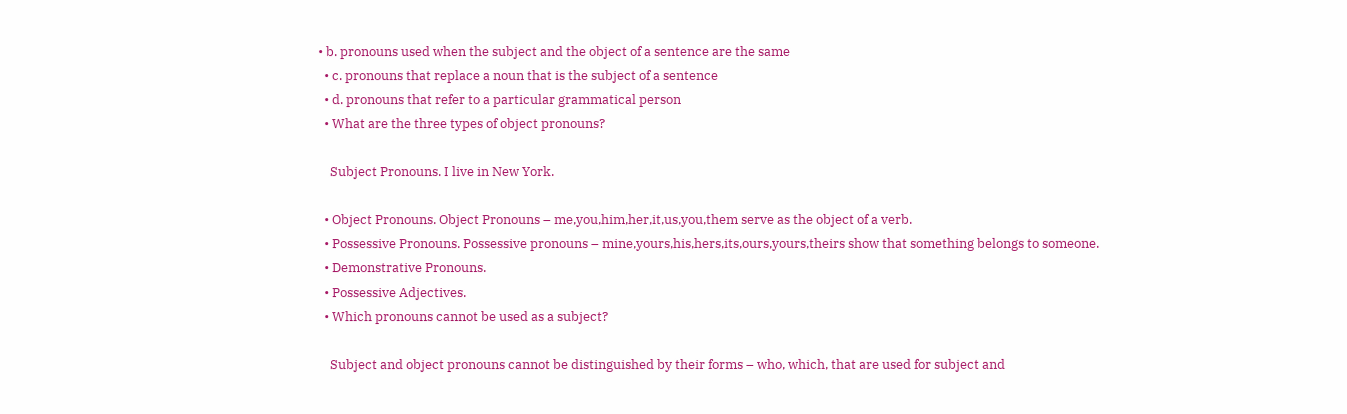• b. pronouns used when the subject and the object of a sentence are the same
  • c. pronouns that replace a noun that is the subject of a sentence
  • d. pronouns that refer to a particular grammatical person
  • What are the three types of object pronouns?

    Subject Pronouns. I live in New York.

  • Object Pronouns. Object Pronouns – me,you,him,her,it,us,you,them serve as the object of a verb.
  • Possessive Pronouns. Possessive pronouns – mine,yours,his,hers,its,ours,yours,theirs show that something belongs to someone.
  • Demonstrative Pronouns.
  • Possessive Adjectives.
  • Which pronouns cannot be used as a subject?

    Subject and object pronouns cannot be distinguished by their forms – who, which, that are used for subject and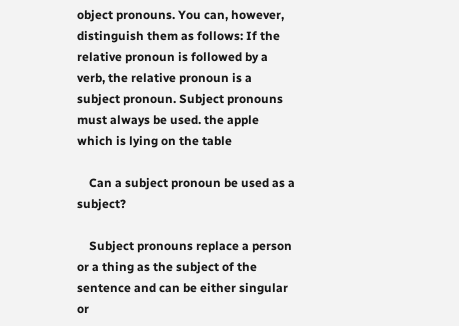object pronouns. You can, however, distinguish them as follows: If the relative pronoun is followed by a verb, the relative pronoun is a subject pronoun. Subject pronouns must always be used. the apple which is lying on the table

    Can a subject pronoun be used as a subject?

    Subject pronouns replace a person or a thing as the subject of the sentence and can be either singular or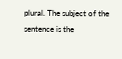plural. The subject of the sentence is the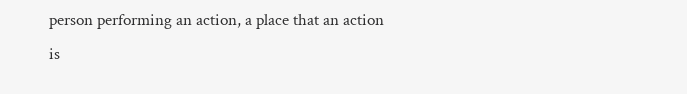person performing an action, a place that an action is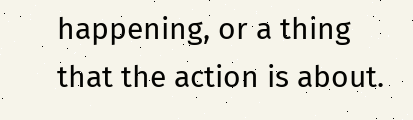happening, or a thing that the action is about.